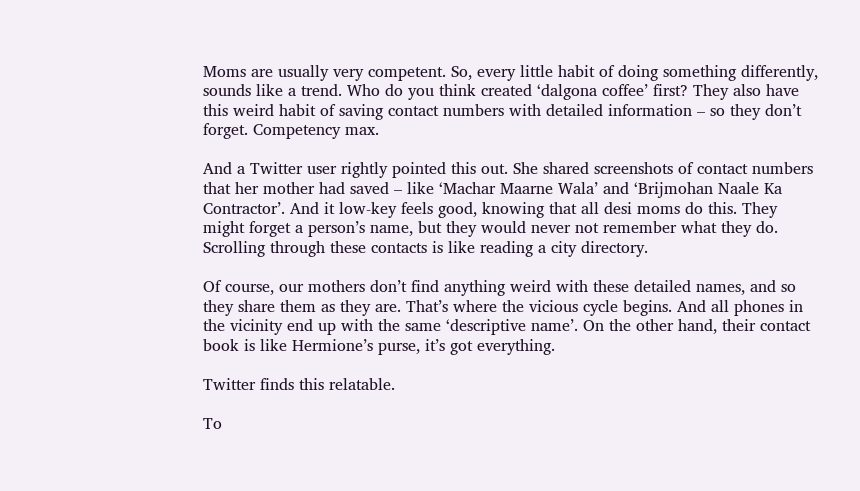Moms are usually very competent. So, every little habit of doing something differently, sounds like a trend. Who do you think created ‘dalgona coffee’ first? They also have this weird habit of saving contact numbers with detailed information – so they don’t forget. Competency max.

And a Twitter user rightly pointed this out. She shared screenshots of contact numbers that her mother had saved – like ‘Machar Maarne Wala’ and ‘Brijmohan Naale Ka Contractor’. And it low-key feels good, knowing that all desi moms do this. They might forget a person’s name, but they would never not remember what they do. Scrolling through these contacts is like reading a city directory.

Of course, our mothers don’t find anything weird with these detailed names, and so they share them as they are. That’s where the vicious cycle begins. And all phones in the vicinity end up with the same ‘descriptive name’. On the other hand, their contact book is like Hermione’s purse, it’s got everything.

Twitter finds this relatable.

To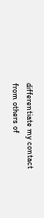differentiate my contact from others of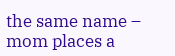the same name – mom places a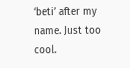‘beti’ after my name. Just too cool.